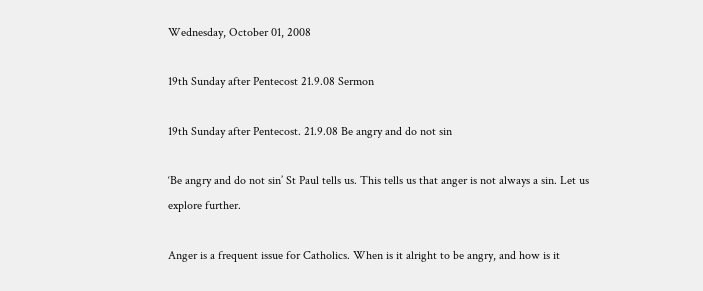Wednesday, October 01, 2008

19th Sunday after Pentecost 21.9.08 Sermon

19th Sunday after Pentecost. 21.9.08 Be angry and do not sin

‘Be angry and do not sin’ St Paul tells us. This tells us that anger is not always a sin. Let us explore further.

Anger is a frequent issue for Catholics. When is it alright to be angry, and how is it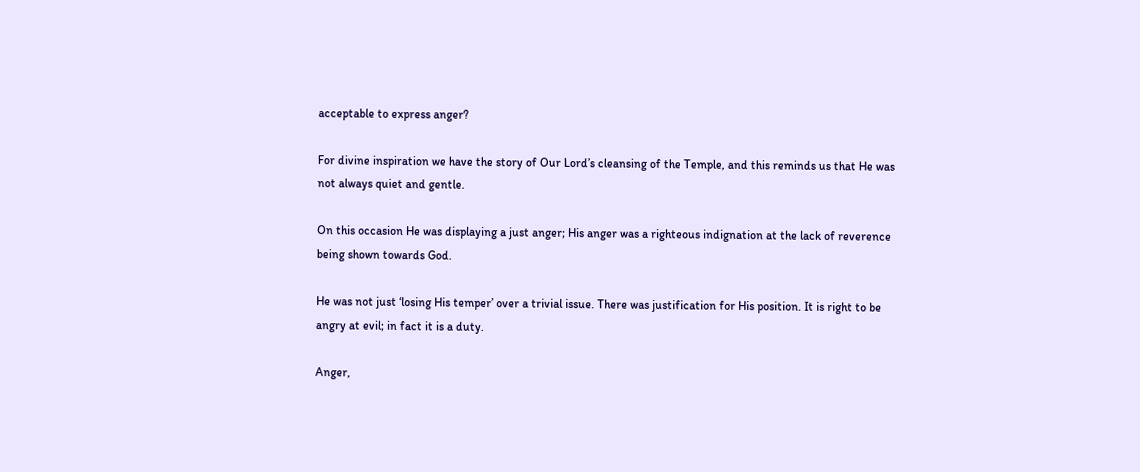acceptable to express anger?

For divine inspiration we have the story of Our Lord’s cleansing of the Temple, and this reminds us that He was not always quiet and gentle.

On this occasion He was displaying a just anger; His anger was a righteous indignation at the lack of reverence being shown towards God.

He was not just ‘losing His temper’ over a trivial issue. There was justification for His position. It is right to be angry at evil; in fact it is a duty.

Anger,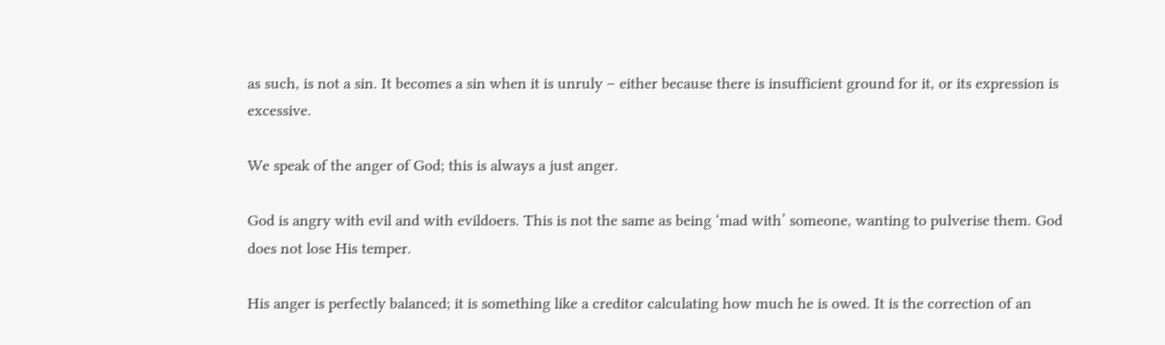as such, is not a sin. It becomes a sin when it is unruly – either because there is insufficient ground for it, or its expression is excessive.

We speak of the anger of God; this is always a just anger.

God is angry with evil and with evildoers. This is not the same as being ‘mad with’ someone, wanting to pulverise them. God does not lose His temper.

His anger is perfectly balanced; it is something like a creditor calculating how much he is owed. It is the correction of an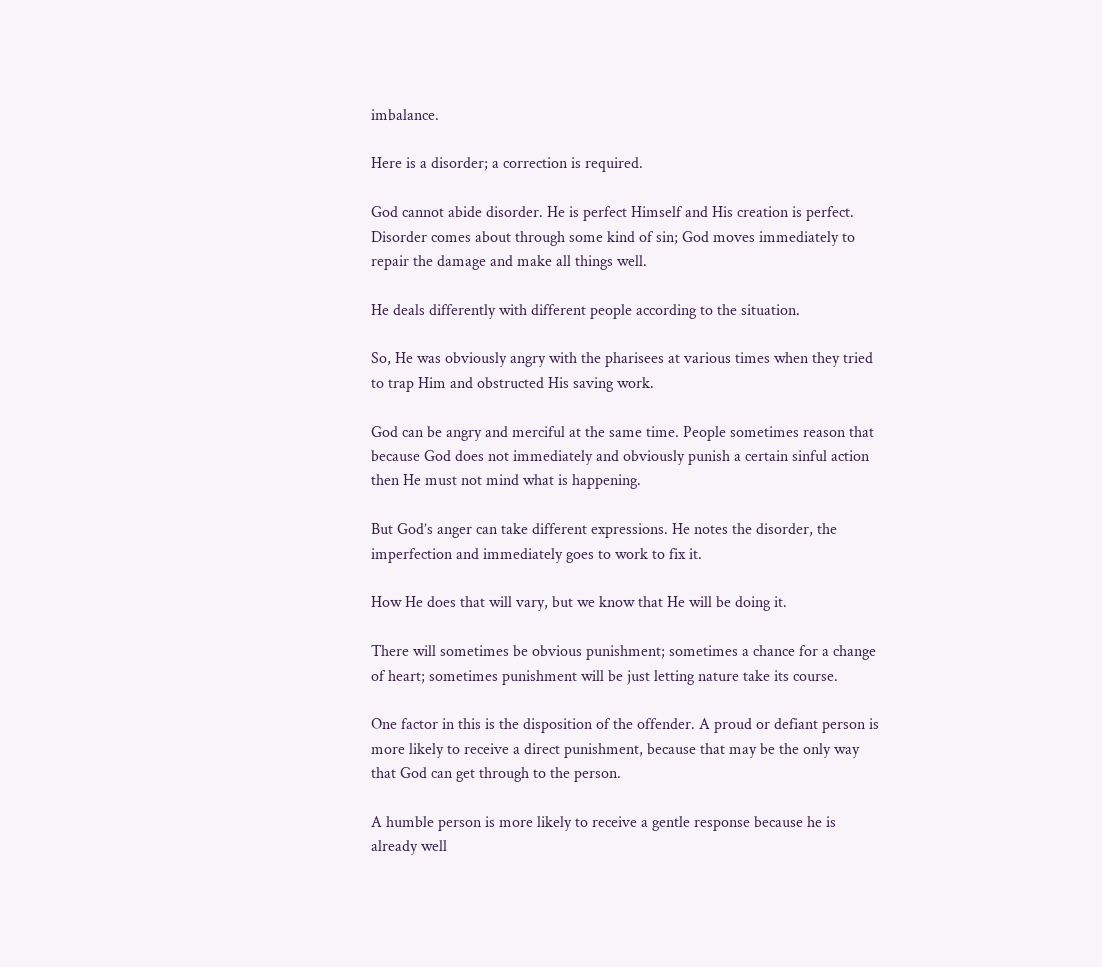imbalance.

Here is a disorder; a correction is required.

God cannot abide disorder. He is perfect Himself and His creation is perfect. Disorder comes about through some kind of sin; God moves immediately to repair the damage and make all things well.

He deals differently with different people according to the situation.

So, He was obviously angry with the pharisees at various times when they tried to trap Him and obstructed His saving work.

God can be angry and merciful at the same time. People sometimes reason that because God does not immediately and obviously punish a certain sinful action then He must not mind what is happening.

But God’s anger can take different expressions. He notes the disorder, the imperfection and immediately goes to work to fix it.

How He does that will vary, but we know that He will be doing it.

There will sometimes be obvious punishment; sometimes a chance for a change of heart; sometimes punishment will be just letting nature take its course.

One factor in this is the disposition of the offender. A proud or defiant person is more likely to receive a direct punishment, because that may be the only way that God can get through to the person.

A humble person is more likely to receive a gentle response because he is already well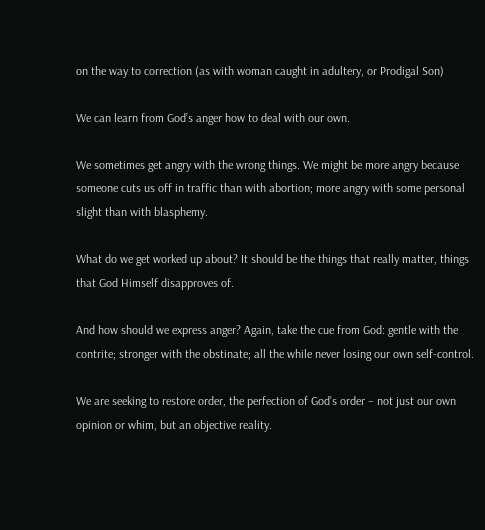on the way to correction (as with woman caught in adultery, or Prodigal Son)

We can learn from God’s anger how to deal with our own.

We sometimes get angry with the wrong things. We might be more angry because someone cuts us off in traffic than with abortion; more angry with some personal slight than with blasphemy.

What do we get worked up about? It should be the things that really matter, things that God Himself disapproves of.

And how should we express anger? Again, take the cue from God: gentle with the contrite; stronger with the obstinate; all the while never losing our own self-control.

We are seeking to restore order, the perfection of God’s order – not just our own opinion or whim, but an objective reality.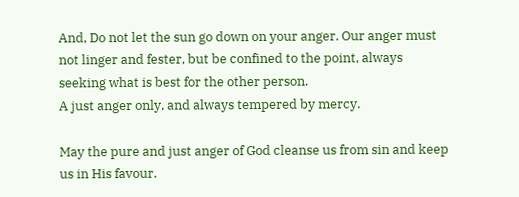And, Do not let the sun go down on your anger. Our anger must not linger and fester, but be confined to the point, always seeking what is best for the other person.
A just anger only, and always tempered by mercy.

May the pure and just anger of God cleanse us from sin and keep us in His favour.